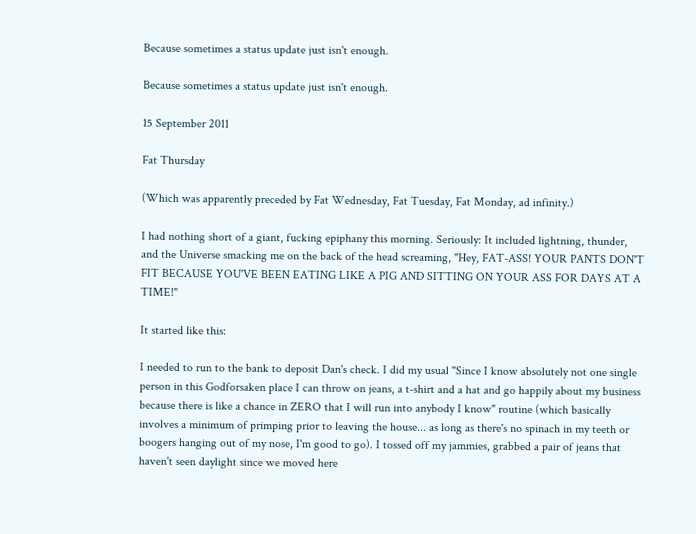Because sometimes a status update just isn't enough.

Because sometimes a status update just isn't enough.

15 September 2011

Fat Thursday

(Which was apparently preceded by Fat Wednesday, Fat Tuesday, Fat Monday, ad infinity.)

I had nothing short of a giant, fucking epiphany this morning. Seriously: It included lightning, thunder, and the Universe smacking me on the back of the head screaming, "Hey, FAT-ASS! YOUR PANTS DON'T FIT BECAUSE YOU'VE BEEN EATING LIKE A PIG AND SITTING ON YOUR ASS FOR DAYS AT A TIME!"

It started like this:

I needed to run to the bank to deposit Dan's check. I did my usual "Since I know absolutely not one single person in this Godforsaken place I can throw on jeans, a t-shirt and a hat and go happily about my business because there is like a chance in ZERO that I will run into anybody I know" routine (which basically involves a minimum of primping prior to leaving the house... as long as there's no spinach in my teeth or boogers hanging out of my nose, I'm good to go). I tossed off my jammies, grabbed a pair of jeans that haven't seen daylight since we moved here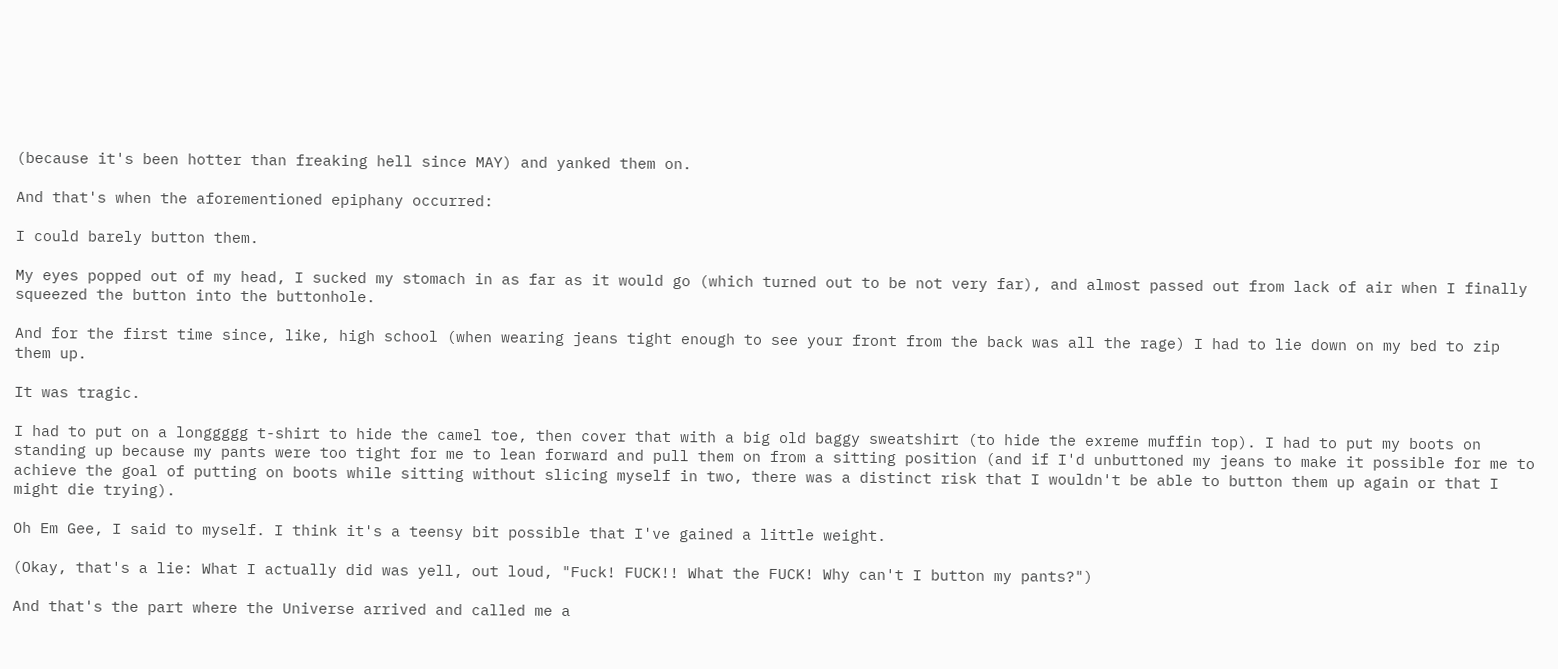(because it's been hotter than freaking hell since MAY) and yanked them on.

And that's when the aforementioned epiphany occurred:

I could barely button them.

My eyes popped out of my head, I sucked my stomach in as far as it would go (which turned out to be not very far), and almost passed out from lack of air when I finally squeezed the button into the buttonhole.

And for the first time since, like, high school (when wearing jeans tight enough to see your front from the back was all the rage) I had to lie down on my bed to zip them up.

It was tragic.

I had to put on a longgggg t-shirt to hide the camel toe, then cover that with a big old baggy sweatshirt (to hide the exreme muffin top). I had to put my boots on standing up because my pants were too tight for me to lean forward and pull them on from a sitting position (and if I'd unbuttoned my jeans to make it possible for me to achieve the goal of putting on boots while sitting without slicing myself in two, there was a distinct risk that I wouldn't be able to button them up again or that I might die trying).

Oh Em Gee, I said to myself. I think it's a teensy bit possible that I've gained a little weight.

(Okay, that's a lie: What I actually did was yell, out loud, "Fuck! FUCK!! What the FUCK! Why can't I button my pants?")

And that's the part where the Universe arrived and called me a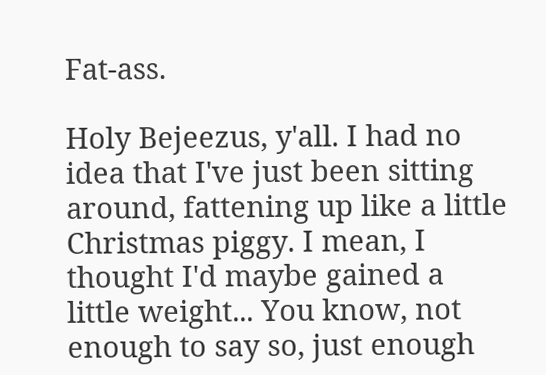Fat-ass.

Holy Bejeezus, y'all. I had no idea that I've just been sitting around, fattening up like a little Christmas piggy. I mean, I thought I'd maybe gained a little weight... You know, not enough to say so, just enough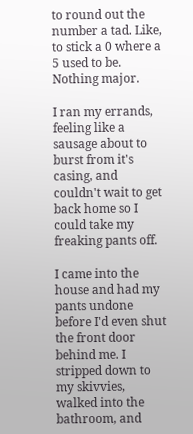to round out the number a tad. Like, to stick a 0 where a 5 used to be. Nothing major.

I ran my errands, feeling like a sausage about to burst from it's casing, and couldn't wait to get back home so I could take my freaking pants off.

I came into the house and had my pants undone before I'd even shut the front door behind me. I stripped down to my skivvies, walked into the bathroom, and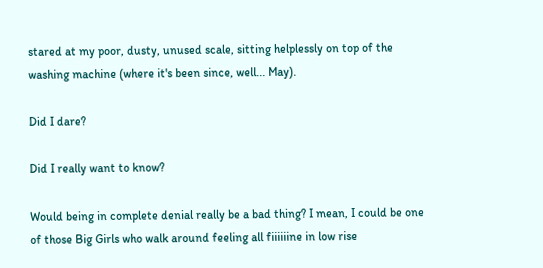stared at my poor, dusty, unused scale, sitting helplessly on top of the washing machine (where it's been since, well... May).

Did I dare?

Did I really want to know?

Would being in complete denial really be a bad thing? I mean, I could be one of those Big Girls who walk around feeling all fiiiiiine in low rise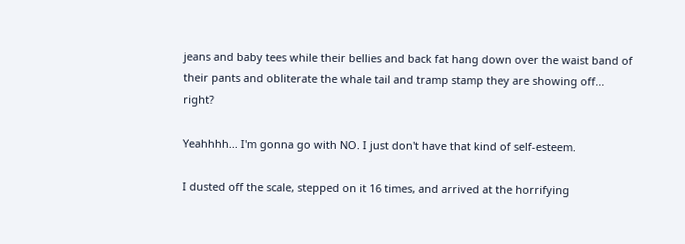jeans and baby tees while their bellies and back fat hang down over the waist band of their pants and obliterate the whale tail and tramp stamp they are showing off... right?

Yeahhhh... I'm gonna go with NO. I just don't have that kind of self-esteem.

I dusted off the scale, stepped on it 16 times, and arrived at the horrifying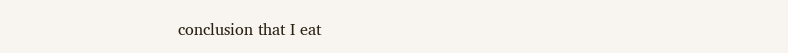conclusion that I eat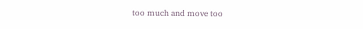too much and move too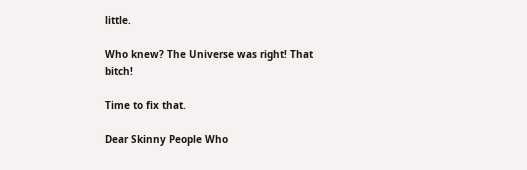little.

Who knew? The Universe was right! That bitch!

Time to fix that.

Dear Skinny People Who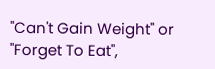"Can't Gain Weight" or "Forget To Eat",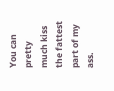You can pretty much kiss the fattest part of my ass.